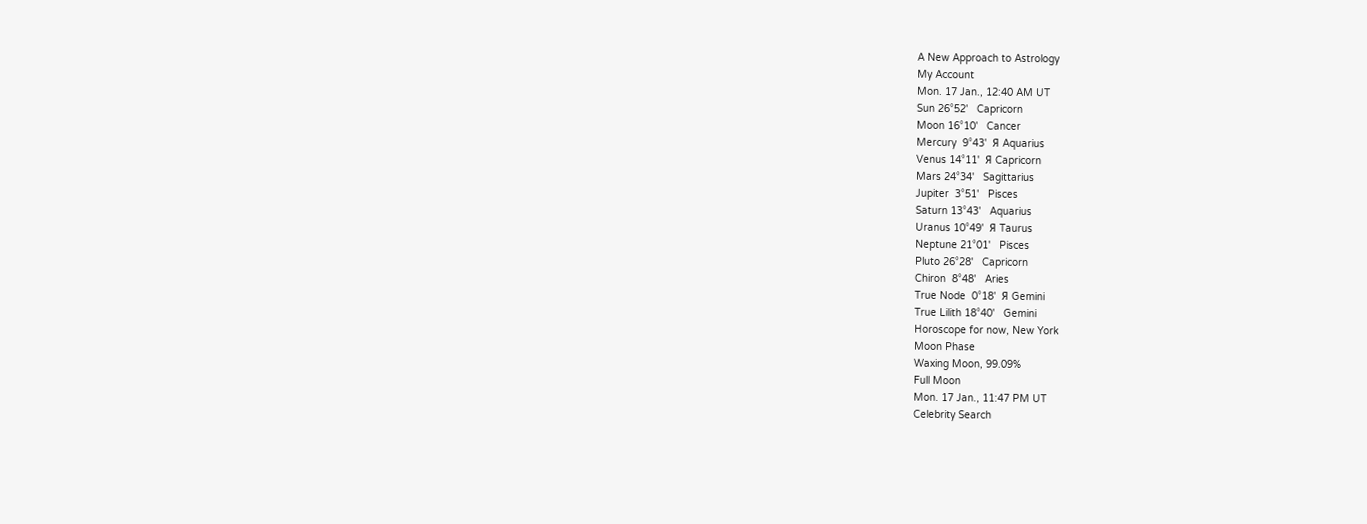A New Approach to Astrology
My Account
Mon. 17 Jan., 12:40 AM UT
Sun 26°52'   Capricorn
Moon 16°10'   Cancer
Mercury  9°43'  Я Aquarius
Venus 14°11'  Я Capricorn
Mars 24°34'   Sagittarius
Jupiter  3°51'   Pisces
Saturn 13°43'   Aquarius
Uranus 10°49'  Я Taurus
Neptune 21°01'   Pisces
Pluto 26°28'   Capricorn
Chiron  8°48'   Aries
True Node  0°18'  Я Gemini
True Lilith 18°40'   Gemini
Horoscope for now, New York
Moon Phase
Waxing Moon, 99.09%
Full Moon
Mon. 17 Jan., 11:47 PM UT
Celebrity Search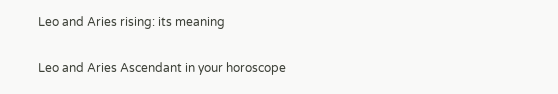Leo and Aries rising: its meaning

Leo and Aries Ascendant in your horoscope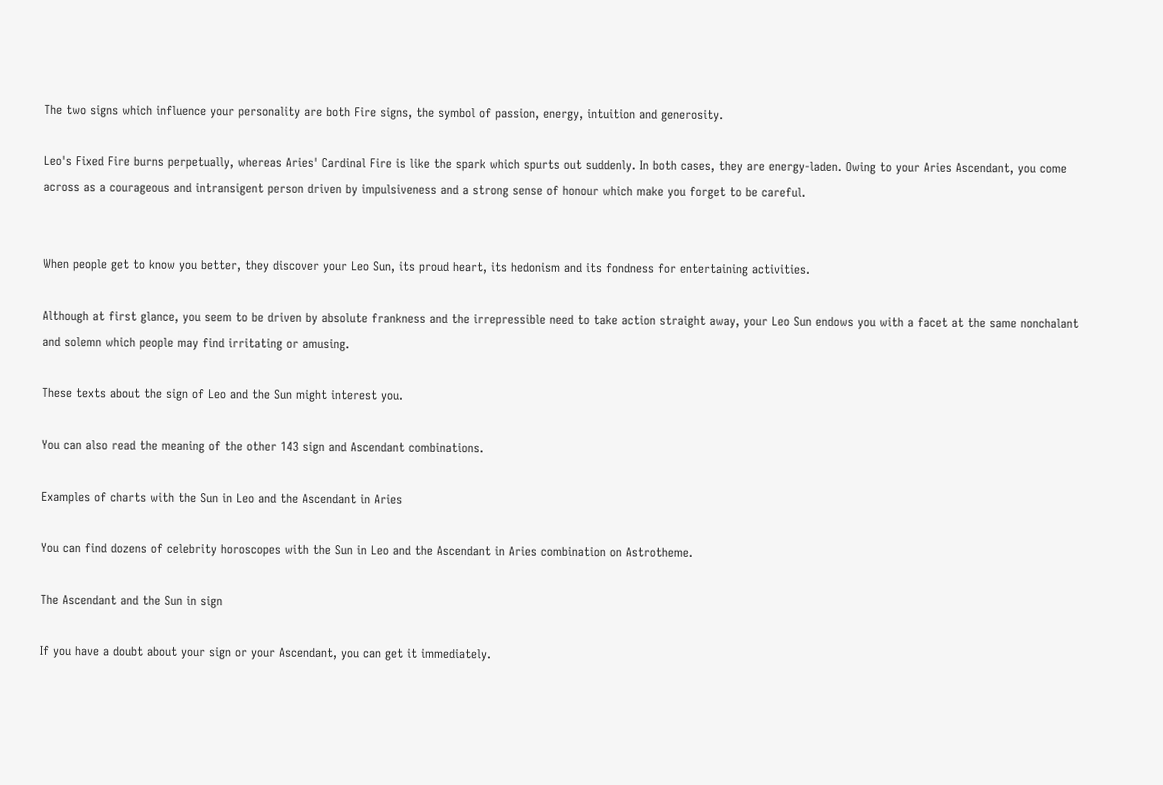The two signs which influence your personality are both Fire signs, the symbol of passion, energy, intuition and generosity.

Leo's Fixed Fire burns perpetually, whereas Aries' Cardinal Fire is like the spark which spurts out suddenly. In both cases, they are energy-laden. Owing to your Aries Ascendant, you come across as a courageous and intransigent person driven by impulsiveness and a strong sense of honour which make you forget to be careful.


When people get to know you better, they discover your Leo Sun, its proud heart, its hedonism and its fondness for entertaining activities.

Although at first glance, you seem to be driven by absolute frankness and the irrepressible need to take action straight away, your Leo Sun endows you with a facet at the same nonchalant and solemn which people may find irritating or amusing.

These texts about the sign of Leo and the Sun might interest you.

You can also read the meaning of the other 143 sign and Ascendant combinations.

Examples of charts with the Sun in Leo and the Ascendant in Aries

You can find dozens of celebrity horoscopes with the Sun in Leo and the Ascendant in Aries combination on Astrotheme.

The Ascendant and the Sun in sign

If you have a doubt about your sign or your Ascendant, you can get it immediately.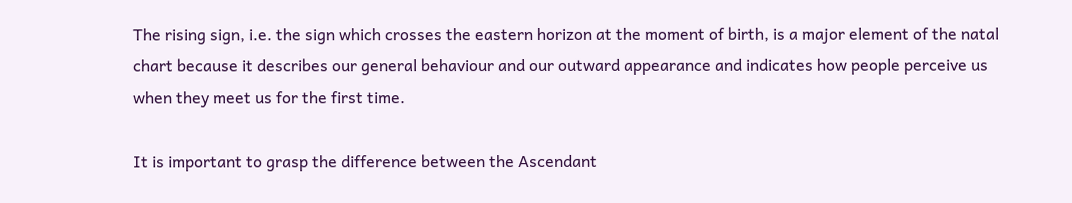The rising sign, i.e. the sign which crosses the eastern horizon at the moment of birth, is a major element of the natal chart because it describes our general behaviour and our outward appearance and indicates how people perceive us when they meet us for the first time.

It is important to grasp the difference between the Ascendant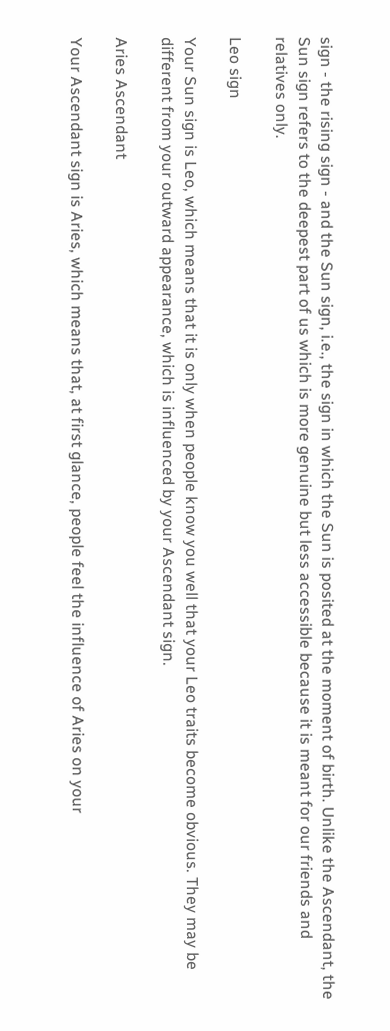sign - the rising sign - and the Sun sign, i.e., the sign in which the Sun is posited at the moment of birth. Unlike the Ascendant, the Sun sign refers to the deepest part of us which is more genuine but less accessible because it is meant for our friends and relatives only.

Leo sign

Your Sun sign is Leo, which means that it is only when people know you well that your Leo traits become obvious. They may be different from your outward appearance, which is influenced by your Ascendant sign.

Aries Ascendant

Your Ascendant sign is Aries, which means that, at first glance, people feel the influence of Aries on your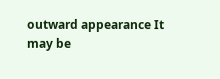outward appearance It may be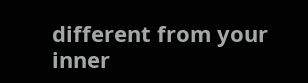different from your inner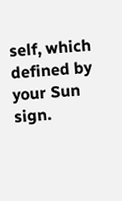self, which defined by your Sun sign.